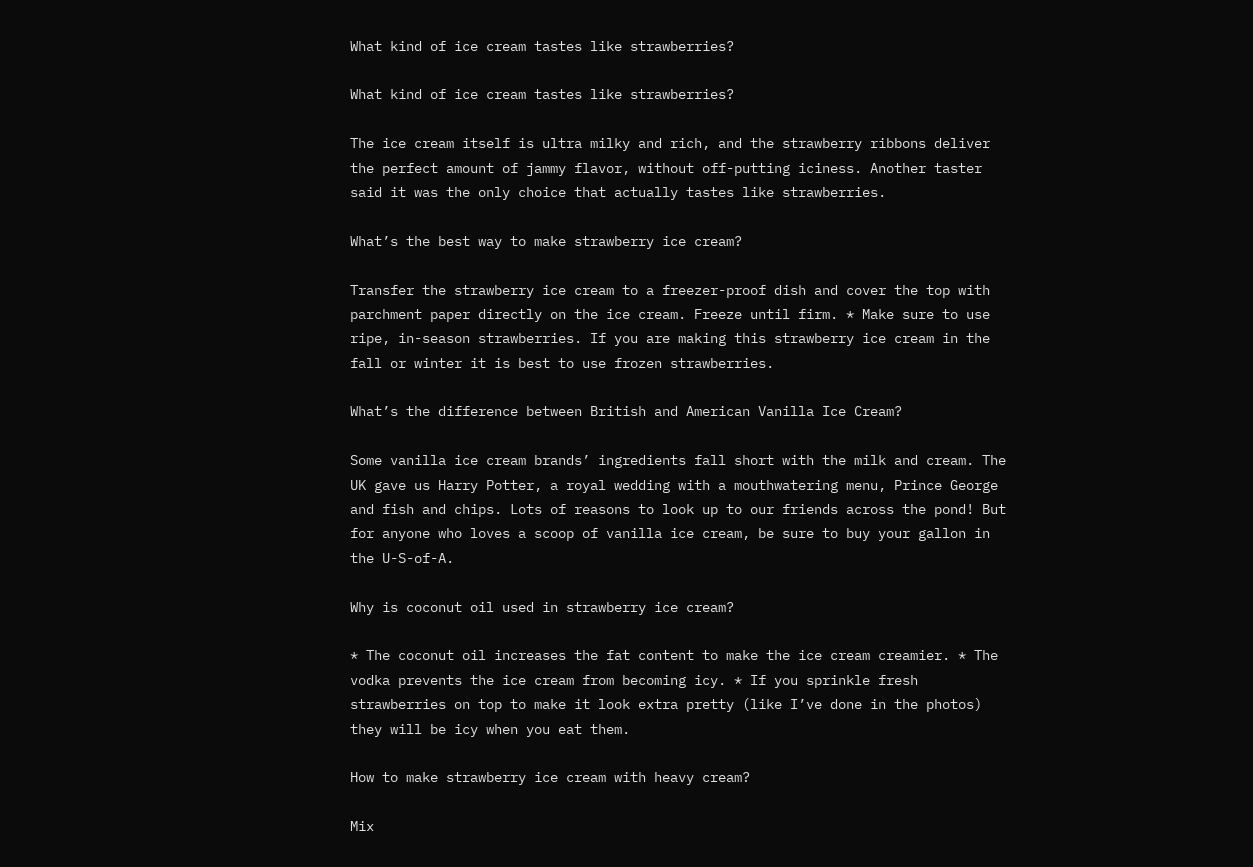What kind of ice cream tastes like strawberries?

What kind of ice cream tastes like strawberries?

The ice cream itself is ultra milky and rich, and the strawberry ribbons deliver the perfect amount of jammy flavor, without off-putting iciness. Another taster said it was the only choice that actually tastes like strawberries.

What’s the best way to make strawberry ice cream?

Transfer the strawberry ice cream to a freezer-proof dish and cover the top with parchment paper directly on the ice cream. Freeze until firm. * Make sure to use ripe, in-season strawberries. If you are making this strawberry ice cream in the fall or winter it is best to use frozen strawberries.

What’s the difference between British and American Vanilla Ice Cream?

Some vanilla ice cream brands’ ingredients fall short with the milk and cream. The UK gave us Harry Potter, a royal wedding with a mouthwatering menu, Prince George and fish and chips. Lots of reasons to look up to our friends across the pond! But for anyone who loves a scoop of vanilla ice cream, be sure to buy your gallon in the U-S-of-A.

Why is coconut oil used in strawberry ice cream?

* The coconut oil increases the fat content to make the ice cream creamier. * The vodka prevents the ice cream from becoming icy. * If you sprinkle fresh strawberries on top to make it look extra pretty (like I’ve done in the photos) they will be icy when you eat them.

How to make strawberry ice cream with heavy cream?

Mix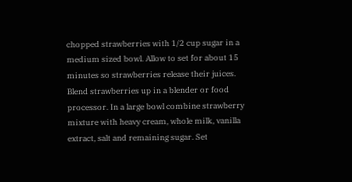chopped strawberries with 1/2 cup sugar in a medium sized bowl. Allow to set for about 15 minutes so strawberries release their juices. Blend strawberries up in a blender or food processor. In a large bowl combine strawberry mixture with heavy cream, whole milk, vanilla extract, salt and remaining sugar. Set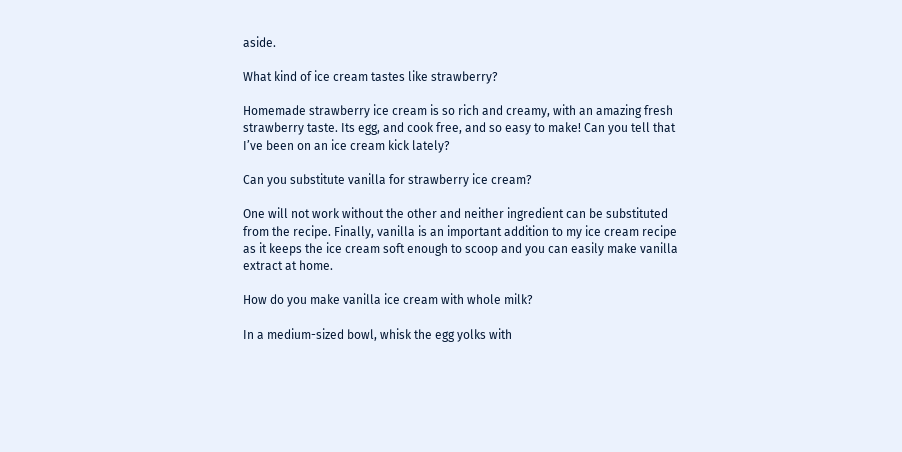aside.

What kind of ice cream tastes like strawberry?

Homemade strawberry ice cream is so rich and creamy, with an amazing fresh strawberry taste. Its egg, and cook free, and so easy to make! Can you tell that I’ve been on an ice cream kick lately?

Can you substitute vanilla for strawberry ice cream?

One will not work without the other and neither ingredient can be substituted from the recipe. Finally, vanilla is an important addition to my ice cream recipe as it keeps the ice cream soft enough to scoop and you can easily make vanilla extract at home.

How do you make vanilla ice cream with whole milk?

In a medium-sized bowl, whisk the egg yolks with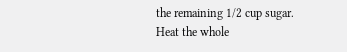the remaining 1/2 cup sugar. Heat the whole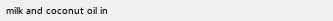milk and coconut oil in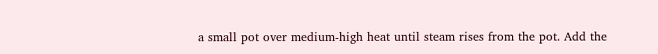a small pot over medium-high heat until steam rises from the pot. Add the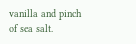vanilla and pinch of sea salt.